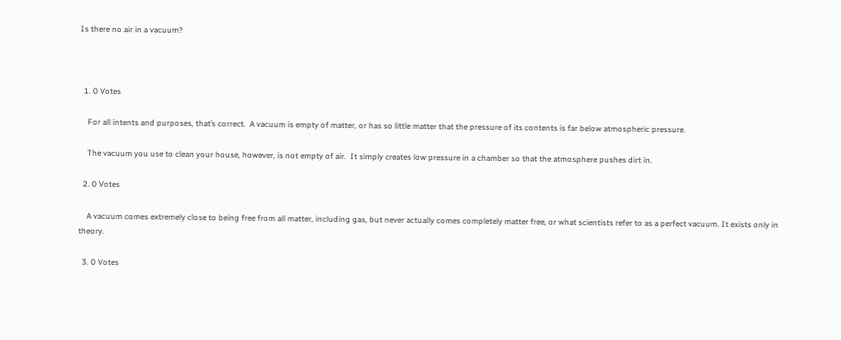Is there no air in a vacuum?



  1. 0 Votes

    For all intents and purposes, that’s correct.  A vacuum is empty of matter, or has so little matter that the pressure of its contents is far below atmospheric pressure.

    The vacuum you use to clean your house, however, is not empty of air.  It simply creates low pressure in a chamber so that the atmosphere pushes dirt in.

  2. 0 Votes

    A vacuum comes extremely close to being free from all matter, including gas, but never actually comes completely matter free, or what scientists refer to as a perfect vacuum. It exists only in theory.

  3. 0 Votes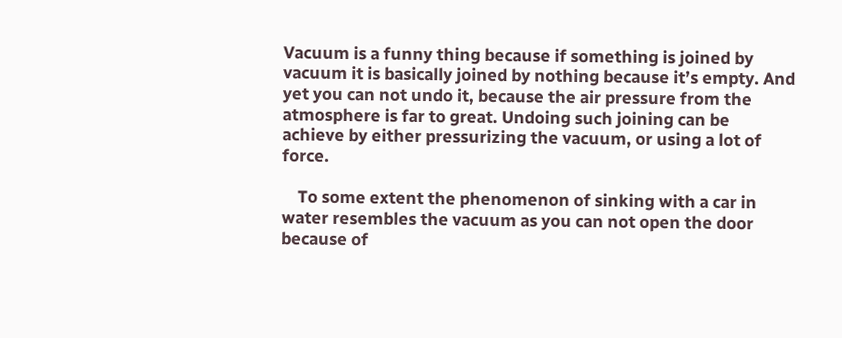Vacuum is a funny thing because if something is joined by vacuum it is basically joined by nothing because it’s empty. And yet you can not undo it, because the air pressure from the atmosphere is far to great. Undoing such joining can be achieve by either pressurizing the vacuum, or using a lot of force.

    To some extent the phenomenon of sinking with a car in water resembles the vacuum as you can not open the door because of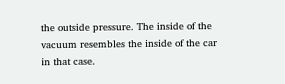the outside pressure. The inside of the vacuum resembles the inside of the car in that case.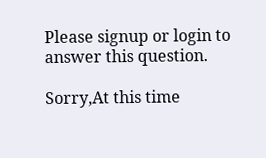Please signup or login to answer this question.

Sorry,At this time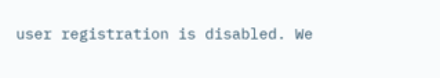user registration is disabled. We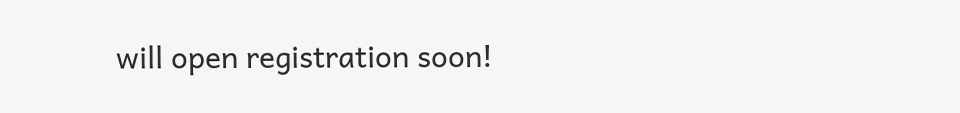will open registration soon!